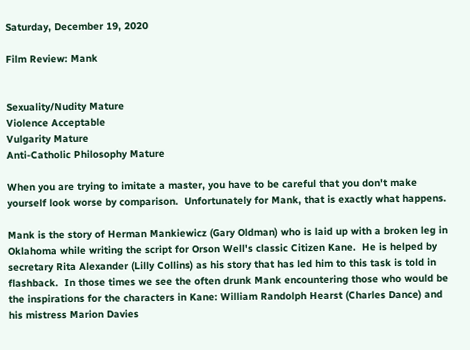Saturday, December 19, 2020

Film Review: Mank


Sexuality/Nudity Mature
Violence Acceptable
Vulgarity Mature
Anti-Catholic Philosophy Mature

When you are trying to imitate a master, you have to be careful that you don't make yourself look worse by comparison.  Unfortunately for Mank, that is exactly what happens.

Mank is the story of Herman Mankiewicz (Gary Oldman) who is laid up with a broken leg in Oklahoma while writing the script for Orson Well's classic Citizen Kane.  He is helped by secretary Rita Alexander (Lilly Collins) as his story that has led him to this task is told in flashback.  In those times we see the often drunk Mank encountering those who would be the inspirations for the characters in Kane: William Randolph Hearst (Charles Dance) and his mistress Marion Davies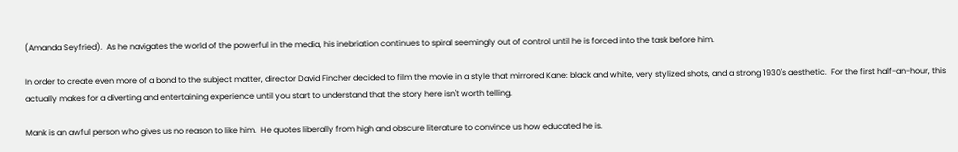(Amanda Seyfried).  As he navigates the world of the powerful in the media, his inebriation continues to spiral seemingly out of control until he is forced into the task before him.

In order to create even more of a bond to the subject matter, director David Fincher decided to film the movie in a style that mirrored Kane: black and white, very stylized shots, and a strong 1930's aesthetic.  For the first half-an-hour, this actually makes for a diverting and entertaining experience until you start to understand that the story here isn't worth telling.

Mank is an awful person who gives us no reason to like him.  He quotes liberally from high and obscure literature to convince us how educated he is.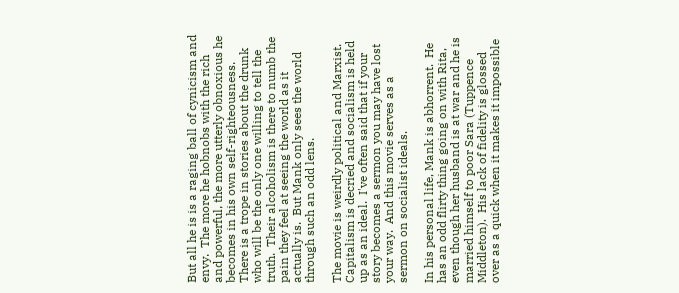But all he is is a raging ball of cynicism and envy.  The more he hobnobs with the rich and powerful, the more utterly obnoxious he becomes in his own self-righteousness.  There is a trope in stories about the drunk who will be the only one willing to tell the truth.  Their alcoholism is there to numb the pain they feel at seeing the world as it actually is.  But Mank only sees the world through such an odd lens.

The movie is weirdly political and Marxist.  Capitalism is decried and socialism is held up as an ideal.  I've often said that if your story becomes a sermon you may have lost your way.  And this movie serves as a sermon on socialist ideals.

In his personal life, Mank is abhorrent.  He has an odd flirty thing going on with Rita, even though her husband is at war and he is married himself to poor Sara (Tuppence Middleton).  His lack of fidelity is glossed over as a quick when it makes it impossible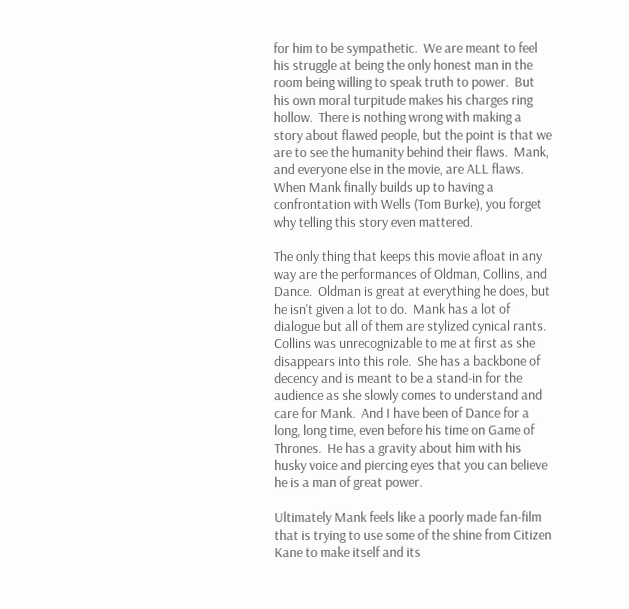for him to be sympathetic.  We are meant to feel his struggle at being the only honest man in the room being willing to speak truth to power.  But his own moral turpitude makes his charges ring hollow.  There is nothing wrong with making a story about flawed people, but the point is that we are to see the humanity behind their flaws.  Mank, and everyone else in the movie, are ALL flaws.  When Mank finally builds up to having a confrontation with Wells (Tom Burke), you forget why telling this story even mattered.

The only thing that keeps this movie afloat in any way are the performances of Oldman, Collins, and Dance.  Oldman is great at everything he does, but he isn't given a lot to do.  Mank has a lot of dialogue but all of them are stylized cynical rants.  Collins was unrecognizable to me at first as she disappears into this role.  She has a backbone of decency and is meant to be a stand-in for the audience as she slowly comes to understand and care for Mank.  And I have been of Dance for a long, long time, even before his time on Game of Thrones.  He has a gravity about him with his husky voice and piercing eyes that you can believe he is a man of great power.

Ultimately Mank feels like a poorly made fan-film that is trying to use some of the shine from Citizen Kane to make itself and its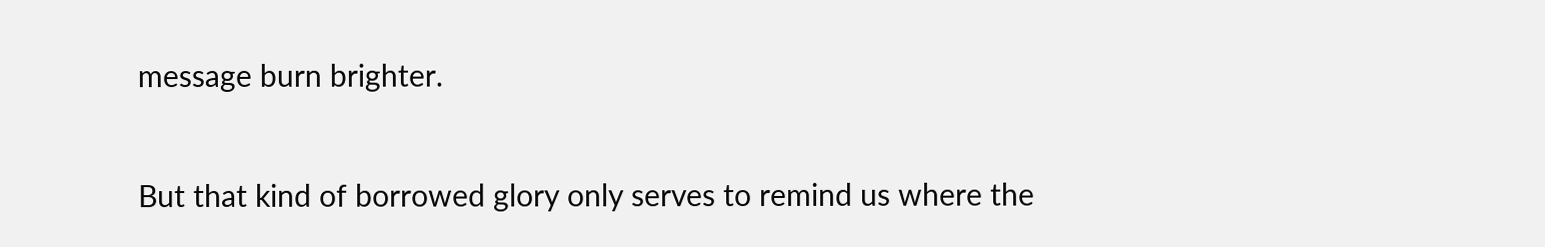message burn brighter.

But that kind of borrowed glory only serves to remind us where the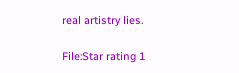real artistry lies.

File:Star rating 1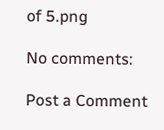of 5.png

No comments:

Post a Comment